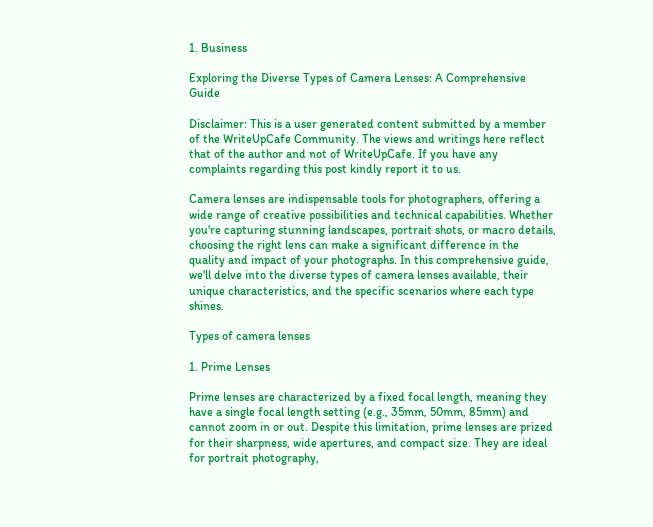1. Business

Exploring the Diverse Types of Camera Lenses: A Comprehensive Guide

Disclaimer: This is a user generated content submitted by a member of the WriteUpCafe Community. The views and writings here reflect that of the author and not of WriteUpCafe. If you have any complaints regarding this post kindly report it to us.

Camera lenses are indispensable tools for photographers, offering a wide range of creative possibilities and technical capabilities. Whether you're capturing stunning landscapes, portrait shots, or macro details, choosing the right lens can make a significant difference in the quality and impact of your photographs. In this comprehensive guide, we'll delve into the diverse types of camera lenses available, their unique characteristics, and the specific scenarios where each type shines.

Types of camera lenses

1. Prime Lenses

Prime lenses are characterized by a fixed focal length, meaning they have a single focal length setting (e.g., 35mm, 50mm, 85mm) and cannot zoom in or out. Despite this limitation, prime lenses are prized for their sharpness, wide apertures, and compact size. They are ideal for portrait photography,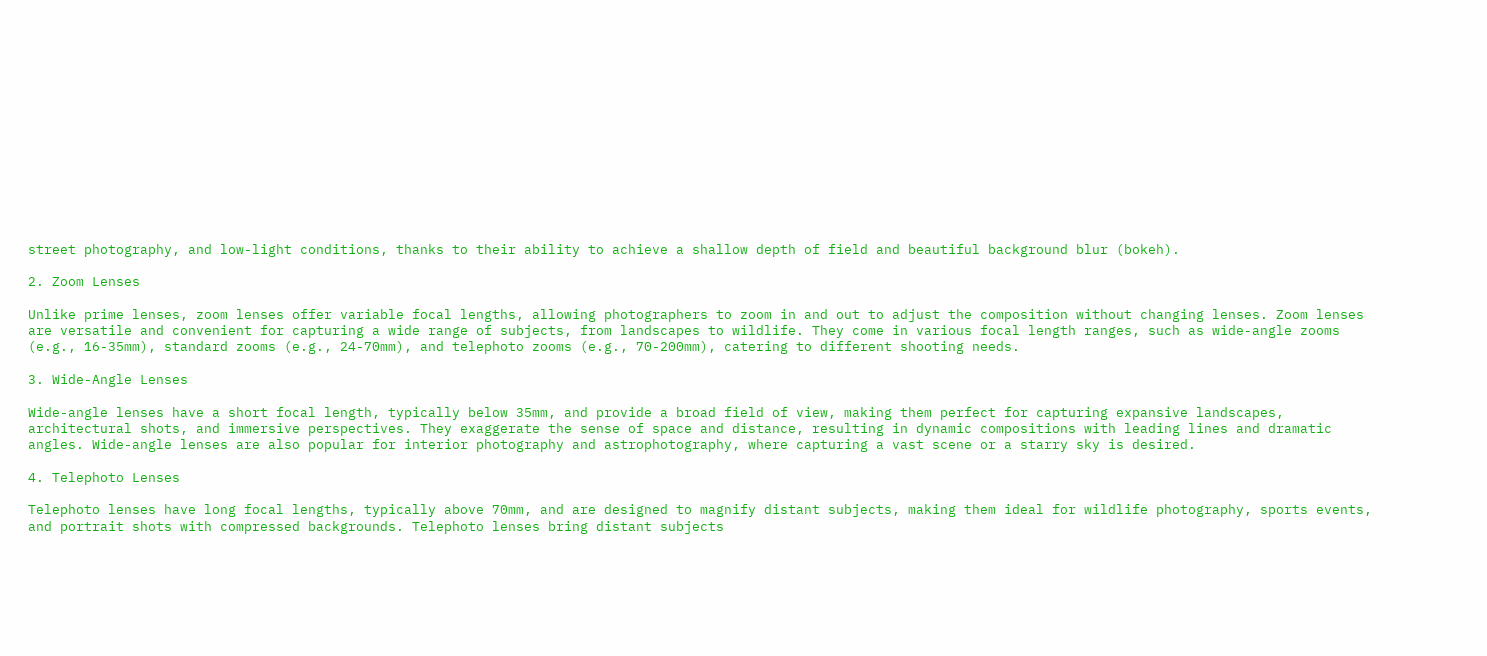street photography, and low-light conditions, thanks to their ability to achieve a shallow depth of field and beautiful background blur (bokeh).

2. Zoom Lenses

Unlike prime lenses, zoom lenses offer variable focal lengths, allowing photographers to zoom in and out to adjust the composition without changing lenses. Zoom lenses are versatile and convenient for capturing a wide range of subjects, from landscapes to wildlife. They come in various focal length ranges, such as wide-angle zooms (e.g., 16-35mm), standard zooms (e.g., 24-70mm), and telephoto zooms (e.g., 70-200mm), catering to different shooting needs.

3. Wide-Angle Lenses

Wide-angle lenses have a short focal length, typically below 35mm, and provide a broad field of view, making them perfect for capturing expansive landscapes, architectural shots, and immersive perspectives. They exaggerate the sense of space and distance, resulting in dynamic compositions with leading lines and dramatic angles. Wide-angle lenses are also popular for interior photography and astrophotography, where capturing a vast scene or a starry sky is desired.

4. Telephoto Lenses

Telephoto lenses have long focal lengths, typically above 70mm, and are designed to magnify distant subjects, making them ideal for wildlife photography, sports events, and portrait shots with compressed backgrounds. Telephoto lenses bring distant subjects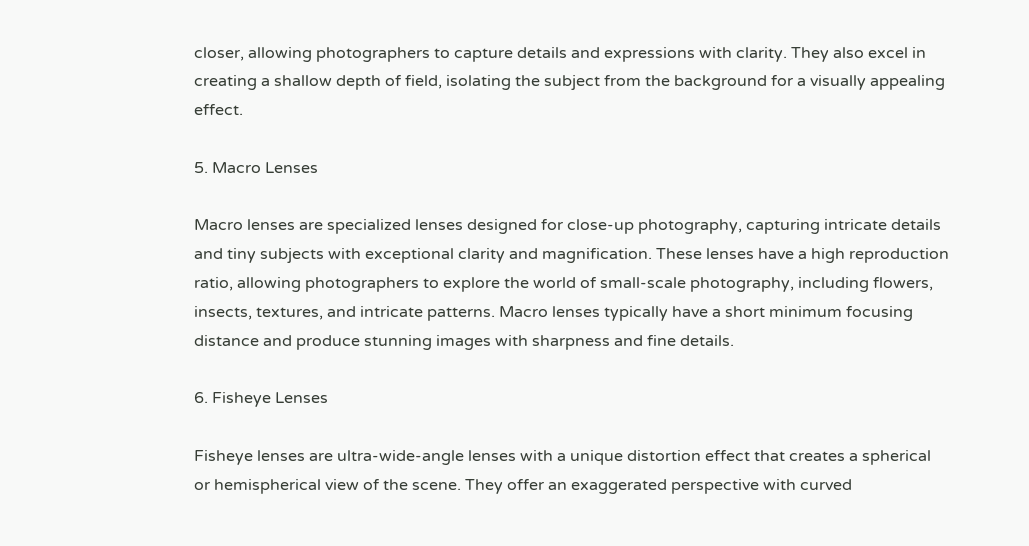closer, allowing photographers to capture details and expressions with clarity. They also excel in creating a shallow depth of field, isolating the subject from the background for a visually appealing effect.

5. Macro Lenses

Macro lenses are specialized lenses designed for close-up photography, capturing intricate details and tiny subjects with exceptional clarity and magnification. These lenses have a high reproduction ratio, allowing photographers to explore the world of small-scale photography, including flowers, insects, textures, and intricate patterns. Macro lenses typically have a short minimum focusing distance and produce stunning images with sharpness and fine details.

6. Fisheye Lenses

Fisheye lenses are ultra-wide-angle lenses with a unique distortion effect that creates a spherical or hemispherical view of the scene. They offer an exaggerated perspective with curved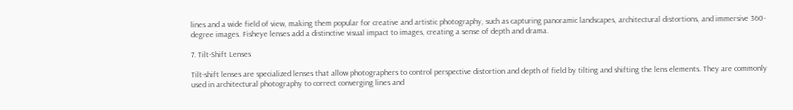lines and a wide field of view, making them popular for creative and artistic photography, such as capturing panoramic landscapes, architectural distortions, and immersive 360-degree images. Fisheye lenses add a distinctive visual impact to images, creating a sense of depth and drama.

7. Tilt-Shift Lenses

Tilt-shift lenses are specialized lenses that allow photographers to control perspective distortion and depth of field by tilting and shifting the lens elements. They are commonly used in architectural photography to correct converging lines and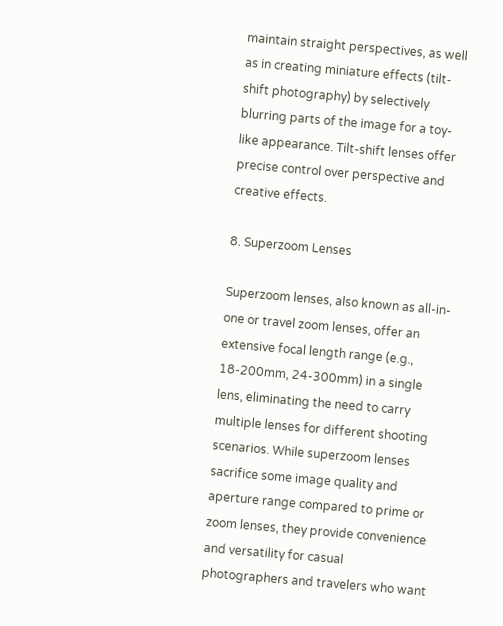maintain straight perspectives, as well as in creating miniature effects (tilt-shift photography) by selectively blurring parts of the image for a toy-like appearance. Tilt-shift lenses offer precise control over perspective and creative effects.

8. Superzoom Lenses

Superzoom lenses, also known as all-in-one or travel zoom lenses, offer an extensive focal length range (e.g., 18-200mm, 24-300mm) in a single lens, eliminating the need to carry multiple lenses for different shooting scenarios. While superzoom lenses sacrifice some image quality and aperture range compared to prime or zoom lenses, they provide convenience and versatility for casual photographers and travelers who want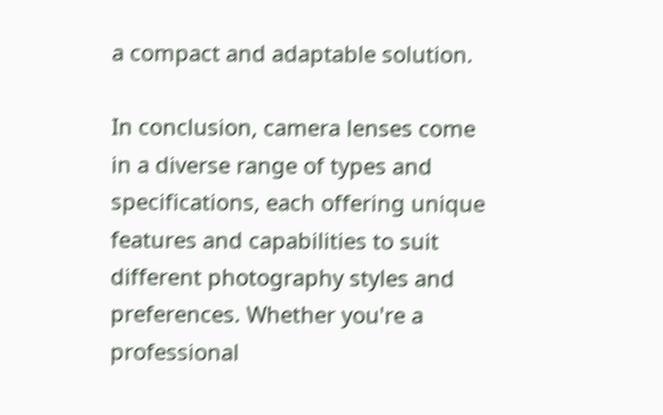a compact and adaptable solution.

In conclusion, camera lenses come in a diverse range of types and specifications, each offering unique features and capabilities to suit different photography styles and preferences. Whether you're a professional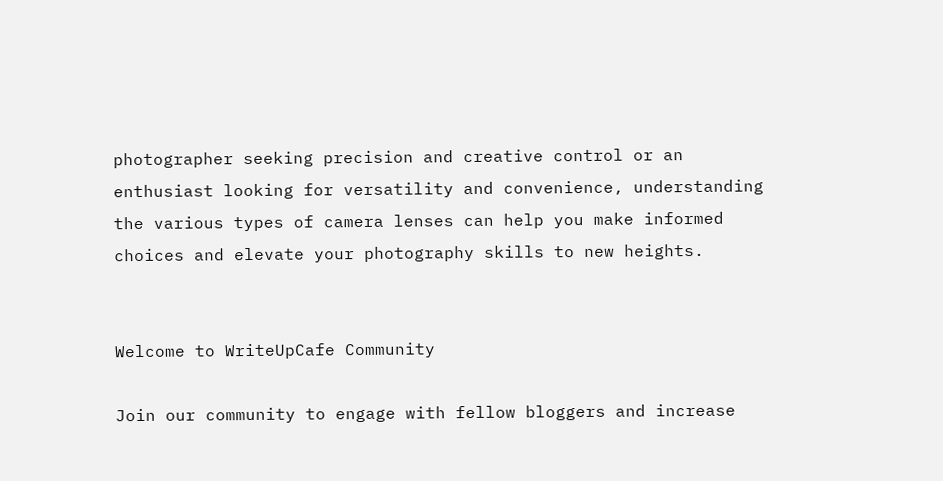photographer seeking precision and creative control or an enthusiast looking for versatility and convenience, understanding the various types of camera lenses can help you make informed choices and elevate your photography skills to new heights.


Welcome to WriteUpCafe Community

Join our community to engage with fellow bloggers and increase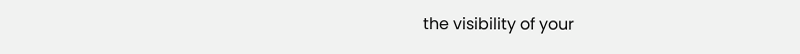the visibility of your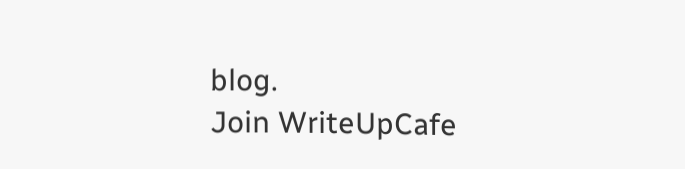blog.
Join WriteUpCafe